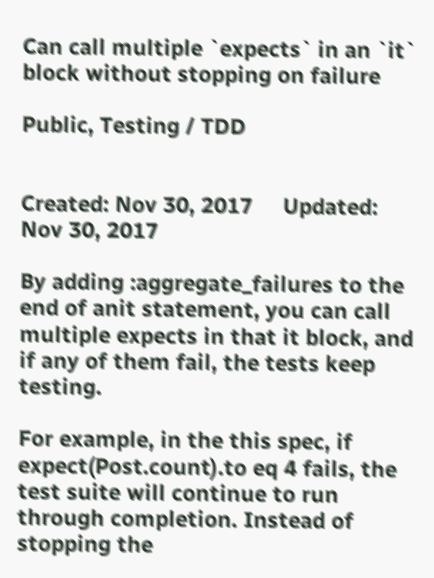Can call multiple `expects` in an `it` block without stopping on failure

Public, Testing / TDD


Created: Nov 30, 2017     Updated: Nov 30, 2017

By adding :aggregate_failures to the end of anit statement, you can call multiple expects in that it block, and if any of them fail, the tests keep testing.

For example, in the this spec, if expect(Post.count).to eq 4 fails, the test suite will continue to run through completion. Instead of stopping the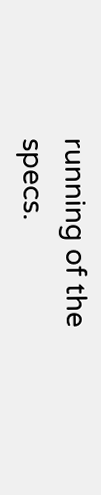running of the specs.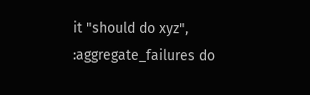it "should do xyz", :aggregate_failures do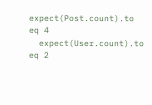expect(Post.count).to eq 4
  expect(User.count).to eq 2